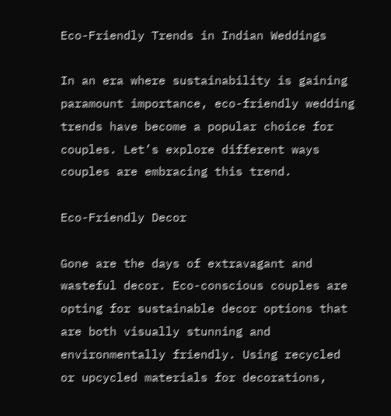Eco-Friendly Trends in Indian Weddings

In an era where sustainability is gaining paramount importance, eco-friendly wedding trends have become a popular choice for couples. Let’s explore different ways couples are embracing this trend.

Eco-Friendly Decor

Gone are the days of extravagant and wasteful decor. Eco-conscious couples are opting for sustainable decor options that are both visually stunning and environmentally friendly. Using recycled or upcycled materials for decorations,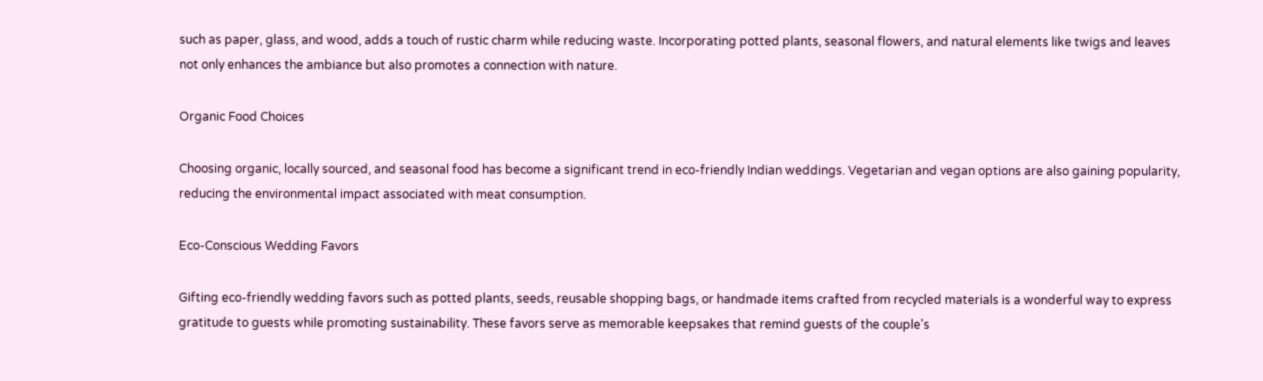such as paper, glass, and wood, adds a touch of rustic charm while reducing waste. Incorporating potted plants, seasonal flowers, and natural elements like twigs and leaves not only enhances the ambiance but also promotes a connection with nature.

Organic Food Choices

Choosing organic, locally sourced, and seasonal food has become a significant trend in eco-friendly Indian weddings. Vegetarian and vegan options are also gaining popularity, reducing the environmental impact associated with meat consumption.

Eco-Conscious Wedding Favors

Gifting eco-friendly wedding favors such as potted plants, seeds, reusable shopping bags, or handmade items crafted from recycled materials is a wonderful way to express gratitude to guests while promoting sustainability. These favors serve as memorable keepsakes that remind guests of the couple's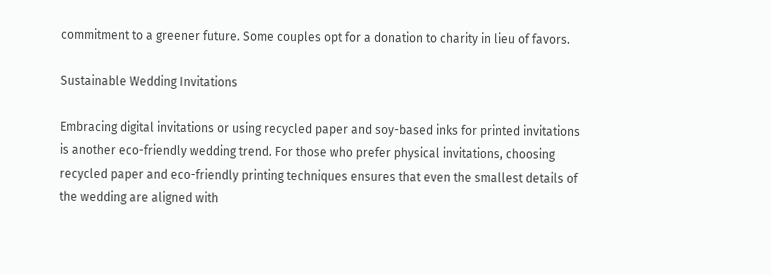commitment to a greener future. Some couples opt for a donation to charity in lieu of favors.

Sustainable Wedding Invitations

Embracing digital invitations or using recycled paper and soy-based inks for printed invitations is another eco-friendly wedding trend. For those who prefer physical invitations, choosing recycled paper and eco-friendly printing techniques ensures that even the smallest details of the wedding are aligned with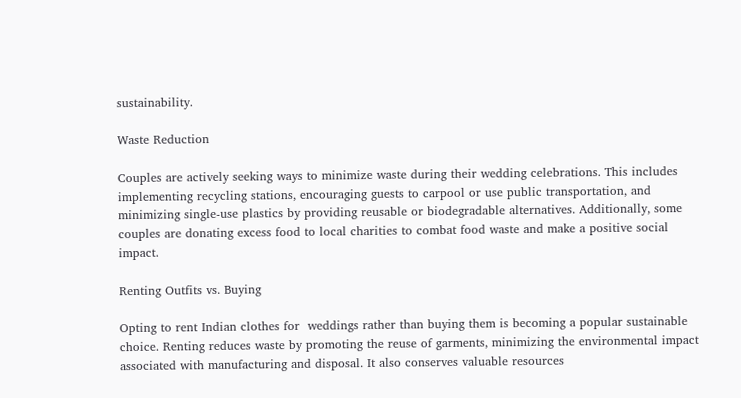sustainability.

Waste Reduction

Couples are actively seeking ways to minimize waste during their wedding celebrations. This includes implementing recycling stations, encouraging guests to carpool or use public transportation, and minimizing single-use plastics by providing reusable or biodegradable alternatives. Additionally, some couples are donating excess food to local charities to combat food waste and make a positive social impact.

Renting Outfits vs. Buying

Opting to rent Indian clothes for  weddings rather than buying them is becoming a popular sustainable choice. Renting reduces waste by promoting the reuse of garments, minimizing the environmental impact associated with manufacturing and disposal. It also conserves valuable resources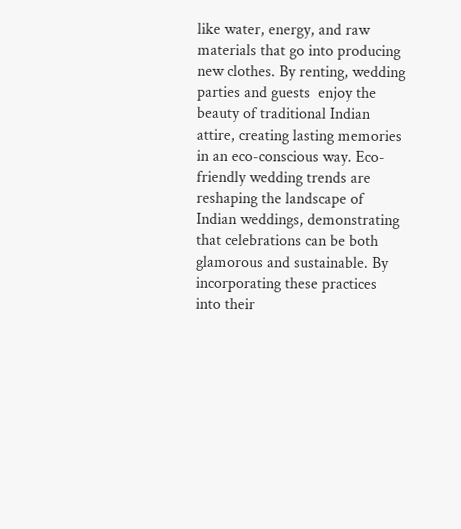like water, energy, and raw materials that go into producing new clothes. By renting, wedding parties and guests  enjoy the beauty of traditional Indian attire, creating lasting memories in an eco-conscious way. Eco-friendly wedding trends are reshaping the landscape of Indian weddings, demonstrating that celebrations can be both glamorous and sustainable. By incorporating these practices into their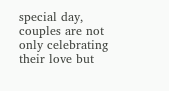special day, couples are not only celebrating their love but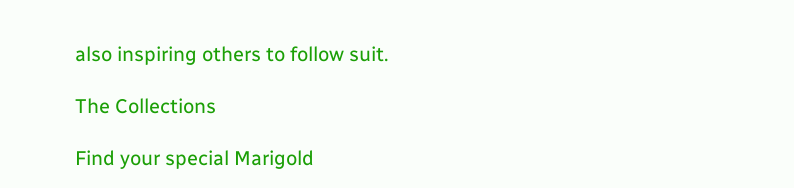also inspiring others to follow suit.

The Collections

Find your special Marigold